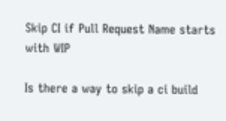Skip CI if Pull Request Name starts with WIP

Is there a way to skip a ci build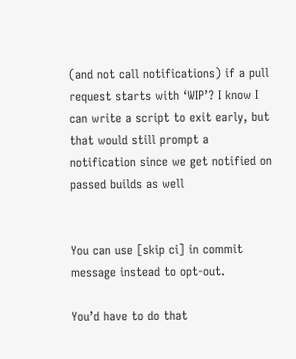(and not call notifications) if a pull request starts with ‘WIP’? I know I can write a script to exit early, but that would still prompt a notification since we get notified on passed builds as well


You can use [skip ci] in commit message instead to opt-out.

You’d have to do that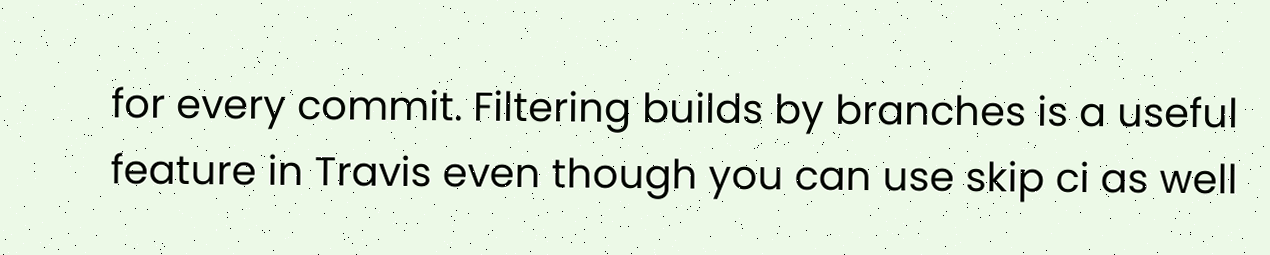for every commit. Filtering builds by branches is a useful feature in Travis even though you can use skip ci as well